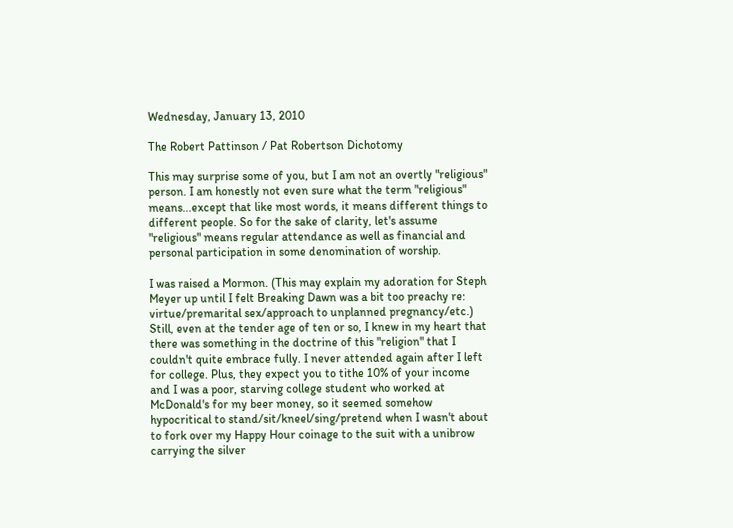Wednesday, January 13, 2010

The Robert Pattinson / Pat Robertson Dichotomy

This may surprise some of you, but I am not an overtly "religious" person. I am honestly not even sure what the term "religious" means...except that like most words, it means different things to different people. So for the sake of clarity, let's assume "religious" means regular attendance as well as financial and personal participation in some denomination of worship.

I was raised a Mormon. (This may explain my adoration for Steph Meyer up until I felt Breaking Dawn was a bit too preachy re: virtue/premarital sex/approach to unplanned pregnancy/etc.) Still, even at the tender age of ten or so, I knew in my heart that there was something in the doctrine of this "religion" that I couldn't quite embrace fully. I never attended again after I left for college. Plus, they expect you to tithe 10% of your income and I was a poor, starving college student who worked at McDonald's for my beer money, so it seemed somehow hypocritical to stand/sit/kneel/sing/pretend when I wasn't about to fork over my Happy Hour coinage to the suit with a unibrow carrying the silver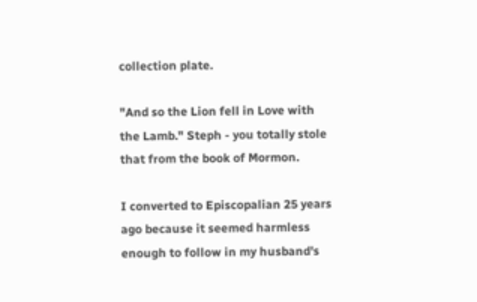collection plate.

"And so the Lion fell in Love with the Lamb." Steph - you totally stole that from the book of Mormon.

I converted to Episcopalian 25 years ago because it seemed harmless enough to follow in my husband's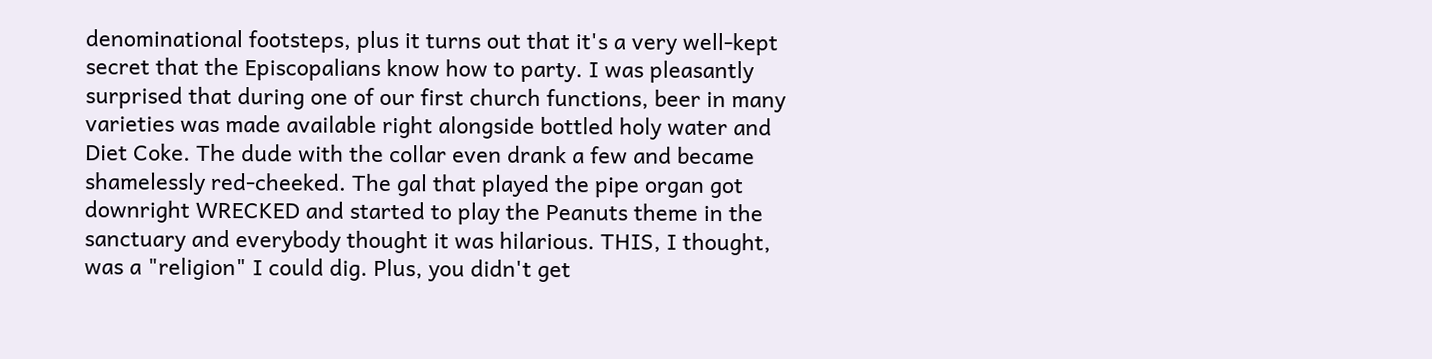denominational footsteps, plus it turns out that it's a very well-kept secret that the Episcopalians know how to party. I was pleasantly surprised that during one of our first church functions, beer in many varieties was made available right alongside bottled holy water and Diet Coke. The dude with the collar even drank a few and became shamelessly red-cheeked. The gal that played the pipe organ got downright WRECKED and started to play the Peanuts theme in the sanctuary and everybody thought it was hilarious. THIS, I thought, was a "religion" I could dig. Plus, you didn't get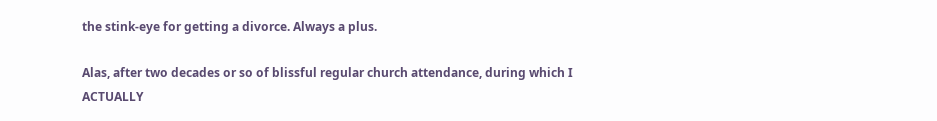the stink-eye for getting a divorce. Always a plus.

Alas, after two decades or so of blissful regular church attendance, during which I ACTUALLY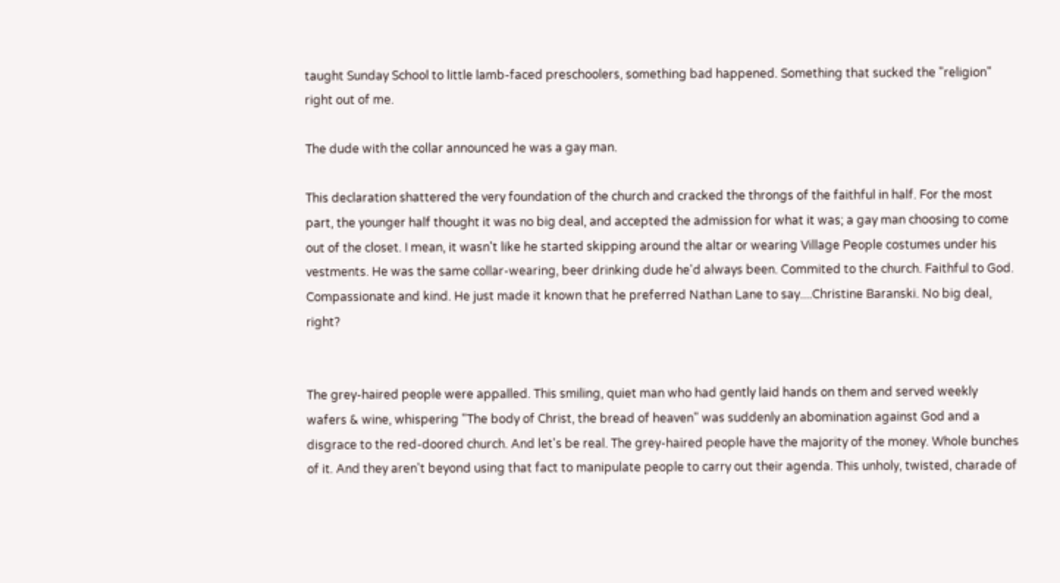taught Sunday School to little lamb-faced preschoolers, something bad happened. Something that sucked the "religion" right out of me.

The dude with the collar announced he was a gay man.

This declaration shattered the very foundation of the church and cracked the throngs of the faithful in half. For the most part, the younger half thought it was no big deal, and accepted the admission for what it was; a gay man choosing to come out of the closet. I mean, it wasn't like he started skipping around the altar or wearing Village People costumes under his vestments. He was the same collar-wearing, beer drinking dude he'd always been. Commited to the church. Faithful to God. Compassionate and kind. He just made it known that he preferred Nathan Lane to say....Christine Baranski. No big deal, right?


The grey-haired people were appalled. This smiling, quiet man who had gently laid hands on them and served weekly wafers & wine, whispering "The body of Christ, the bread of heaven" was suddenly an abomination against God and a disgrace to the red-doored church. And let's be real. The grey-haired people have the majority of the money. Whole bunches of it. And they aren't beyond using that fact to manipulate people to carry out their agenda. This unholy, twisted, charade of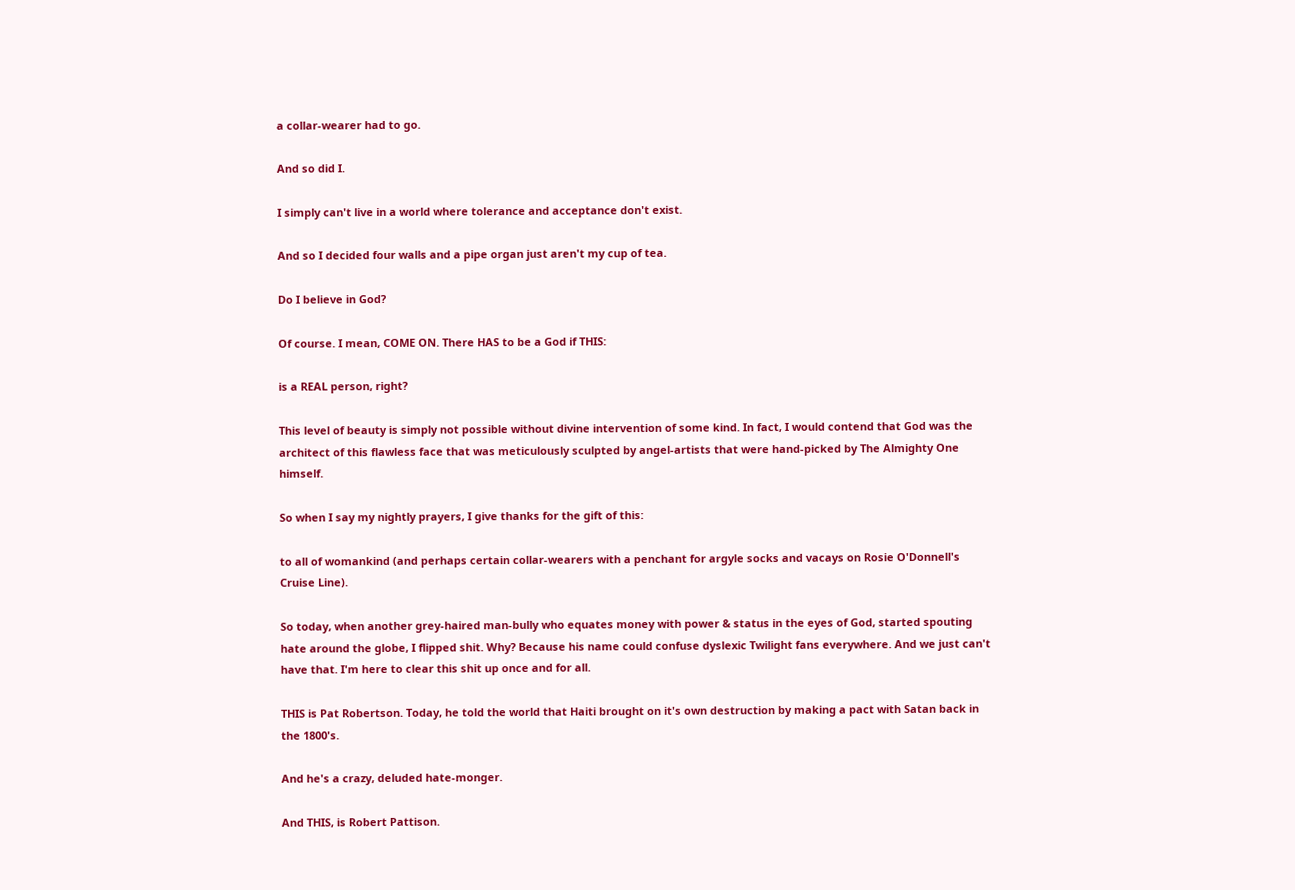a collar-wearer had to go.

And so did I.

I simply can't live in a world where tolerance and acceptance don't exist.

And so I decided four walls and a pipe organ just aren't my cup of tea.

Do I believe in God?

Of course. I mean, COME ON. There HAS to be a God if THIS:

is a REAL person, right?

This level of beauty is simply not possible without divine intervention of some kind. In fact, I would contend that God was the architect of this flawless face that was meticulously sculpted by angel-artists that were hand-picked by The Almighty One himself.

So when I say my nightly prayers, I give thanks for the gift of this:

to all of womankind (and perhaps certain collar-wearers with a penchant for argyle socks and vacays on Rosie O'Donnell's Cruise Line).

So today, when another grey-haired man-bully who equates money with power & status in the eyes of God, started spouting hate around the globe, I flipped shit. Why? Because his name could confuse dyslexic Twilight fans everywhere. And we just can't have that. I'm here to clear this shit up once and for all.

THIS is Pat Robertson. Today, he told the world that Haiti brought on it's own destruction by making a pact with Satan back in the 1800's.

And he's a crazy, deluded hate-monger.

And THIS, is Robert Pattison.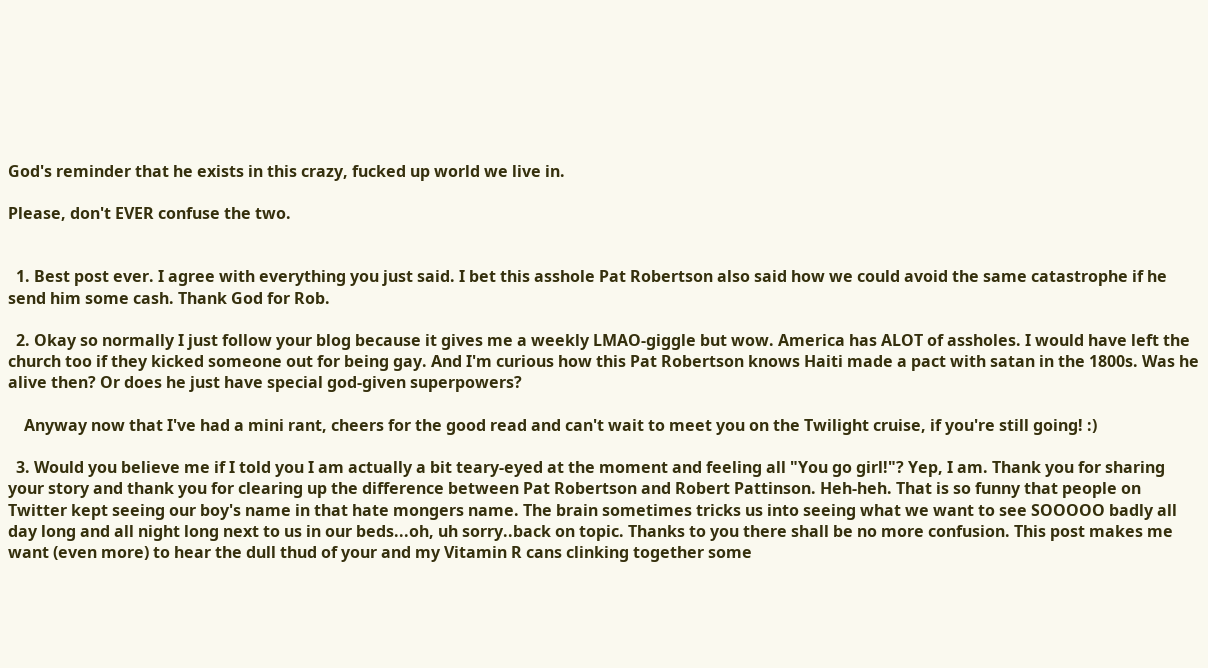God's reminder that he exists in this crazy, fucked up world we live in.

Please, don't EVER confuse the two.


  1. Best post ever. I agree with everything you just said. I bet this asshole Pat Robertson also said how we could avoid the same catastrophe if he send him some cash. Thank God for Rob.

  2. Okay so normally I just follow your blog because it gives me a weekly LMAO-giggle but wow. America has ALOT of assholes. I would have left the church too if they kicked someone out for being gay. And I'm curious how this Pat Robertson knows Haiti made a pact with satan in the 1800s. Was he alive then? Or does he just have special god-given superpowers?

    Anyway now that I've had a mini rant, cheers for the good read and can't wait to meet you on the Twilight cruise, if you're still going! :)

  3. Would you believe me if I told you I am actually a bit teary-eyed at the moment and feeling all "You go girl!"? Yep, I am. Thank you for sharing your story and thank you for clearing up the difference between Pat Robertson and Robert Pattinson. Heh-heh. That is so funny that people on Twitter kept seeing our boy's name in that hate mongers name. The brain sometimes tricks us into seeing what we want to see SOOOOO badly all day long and all night long next to us in our beds...oh, uh sorry..back on topic. Thanks to you there shall be no more confusion. This post makes me want (even more) to hear the dull thud of your and my Vitamin R cans clinking together some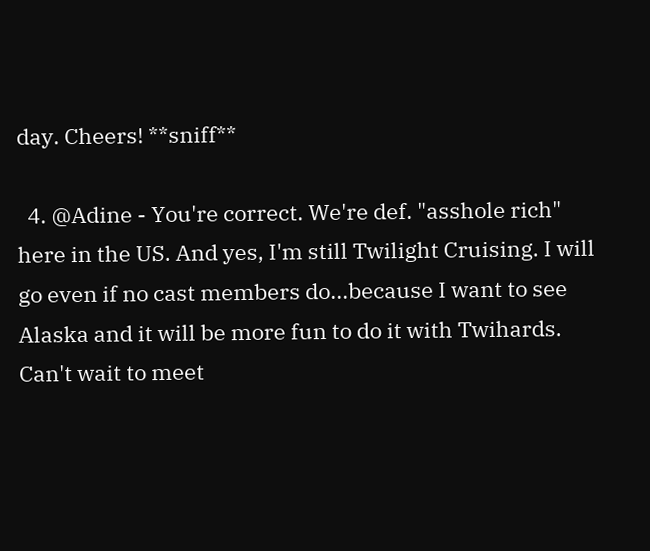day. Cheers! **sniff**

  4. @Adine - You're correct. We're def. "asshole rich" here in the US. And yes, I'm still Twilight Cruising. I will go even if no cast members do...because I want to see Alaska and it will be more fun to do it with Twihards. Can't wait to meet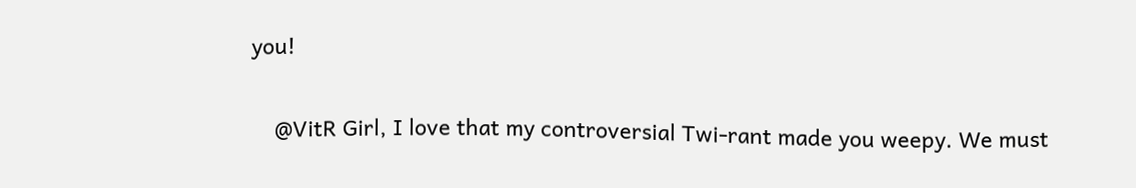you!

    @VitR Girl, I love that my controversial Twi-rant made you weepy. We must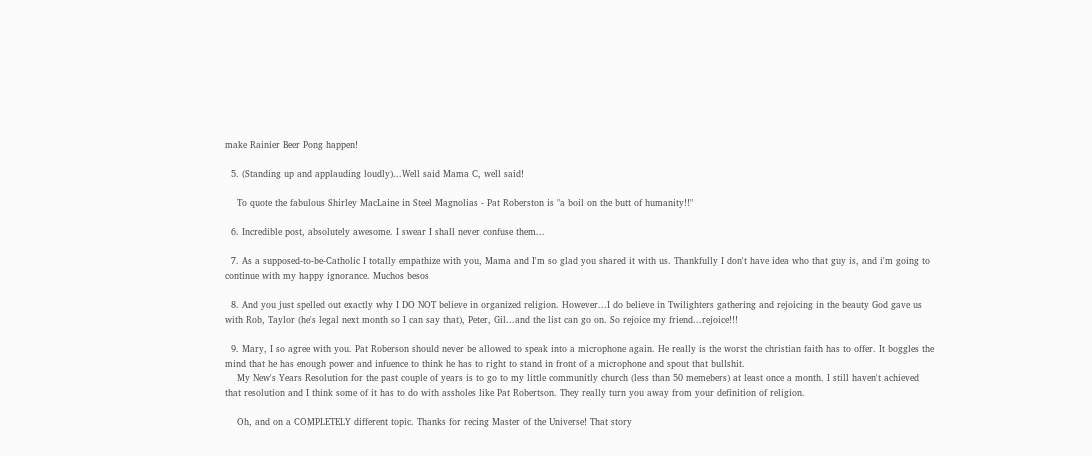make Rainier Beer Pong happen!

  5. (Standing up and applauding loudly)...Well said Mama C, well said!

    To quote the fabulous Shirley MacLaine in Steel Magnolias - Pat Roberston is "a boil on the butt of humanity!!"

  6. Incredible post, absolutely awesome. I swear I shall never confuse them...

  7. As a supposed-to-be-Catholic I totally empathize with you, Mama and I'm so glad you shared it with us. Thankfully I don't have idea who that guy is, and i'm going to continue with my happy ignorance. Muchos besos

  8. And you just spelled out exactly why I DO NOT believe in organized religion. However...I do believe in Twilighters gathering and rejoicing in the beauty God gave us with Rob, Taylor (he's legal next month so I can say that), Peter, Gil...and the list can go on. So rejoice my friend...rejoice!!!

  9. Mary, I so agree with you. Pat Roberson should never be allowed to speak into a microphone again. He really is the worst the christian faith has to offer. It boggles the mind that he has enough power and infuence to think he has to right to stand in front of a microphone and spout that bullshit.
    My New's Years Resolution for the past couple of years is to go to my little communitly church (less than 50 memebers) at least once a month. I still haven't achieved that resolution and I think some of it has to do with assholes like Pat Robertson. They really turn you away from your definition of religion.

    Oh, and on a COMPLETELY different topic. Thanks for recing Master of the Universe! That story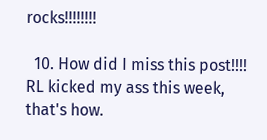rocks!!!!!!!!

  10. How did I miss this post!!!! RL kicked my ass this week, that's how.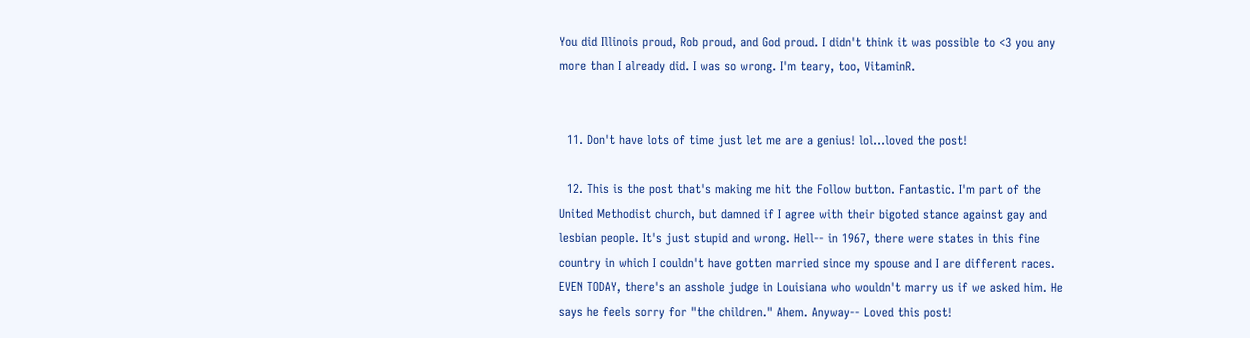You did Illinois proud, Rob proud, and God proud. I didn't think it was possible to <3 you any more than I already did. I was so wrong. I'm teary, too, VitaminR.


  11. Don't have lots of time just let me are a genius! lol...loved the post!

  12. This is the post that's making me hit the Follow button. Fantastic. I'm part of the United Methodist church, but damned if I agree with their bigoted stance against gay and lesbian people. It's just stupid and wrong. Hell-- in 1967, there were states in this fine country in which I couldn't have gotten married since my spouse and I are different races. EVEN TODAY, there's an asshole judge in Louisiana who wouldn't marry us if we asked him. He says he feels sorry for "the children." Ahem. Anyway-- Loved this post!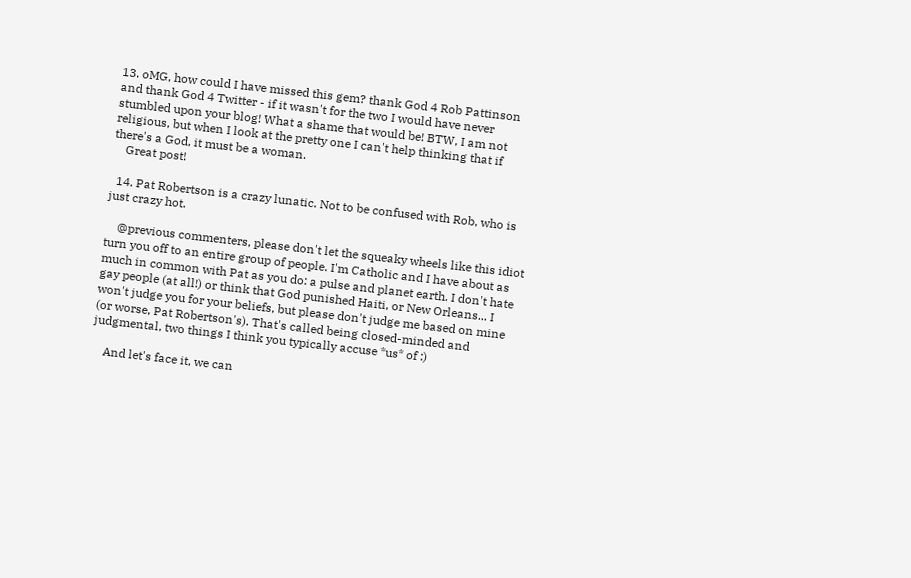13. oMG, how could I have missed this gem? thank God 4 Rob Pattinson and thank God 4 Twitter - if it wasn't for the two I would have never stumbled upon your blog! What a shame that would be! BTW, I am not religious, but when I look at the pretty one I can't help thinking that if there's a God, it must be a woman.
    Great post!

  14. Pat Robertson is a crazy lunatic. Not to be confused with Rob, who is just crazy hot.

    @previous commenters, please don't let the squeaky wheels like this idiot turn you off to an entire group of people. I'm Catholic and I have about as much in common with Pat as you do: a pulse and planet earth. I don't hate gay people (at all!) or think that God punished Haiti, or New Orleans... I won't judge you for your beliefs, but please don't judge me based on mine (or worse, Pat Robertson's). That's called being closed-minded and judgmental, two things I think you typically accuse *us* of :)

    And let's face it, we can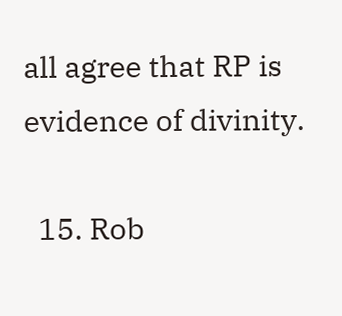all agree that RP is evidence of divinity.

  15. Rob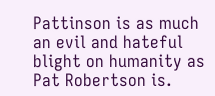Pattinson is as much an evil and hateful blight on humanity as Pat Robertson is.